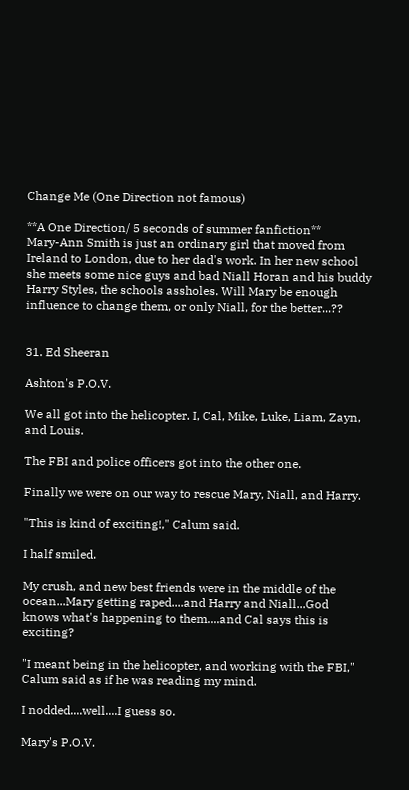Change Me (One Direction not famous)

**A One Direction/ 5 seconds of summer fanfiction**
Mary-Ann Smith is just an ordinary girl that moved from Ireland to London, due to her dad's work. In her new school she meets some nice guys and bad Niall Horan and his buddy Harry Styles, the schools assholes. Will Mary be enough influence to change them, or only Niall, for the better...??


31. Ed Sheeran

Ashton's P.O.V.

We all got into the helicopter. I, Cal, Mike, Luke, Liam, Zayn, and Louis.

The FBI and police officers got into the other one.

Finally we were on our way to rescue Mary, Niall, and Harry.

"This is kind of exciting!," Calum said.

I half smiled.

My crush, and new best friends were in the middle of the ocean...Mary getting raped....and Harry and Niall...God knows what's happening to them....and Cal says this is exciting?

"I meant being in the helicopter, and working with the FBI," Calum said as if he was reading my mind.

I nodded....well....I guess so.

Mary's P.O.V.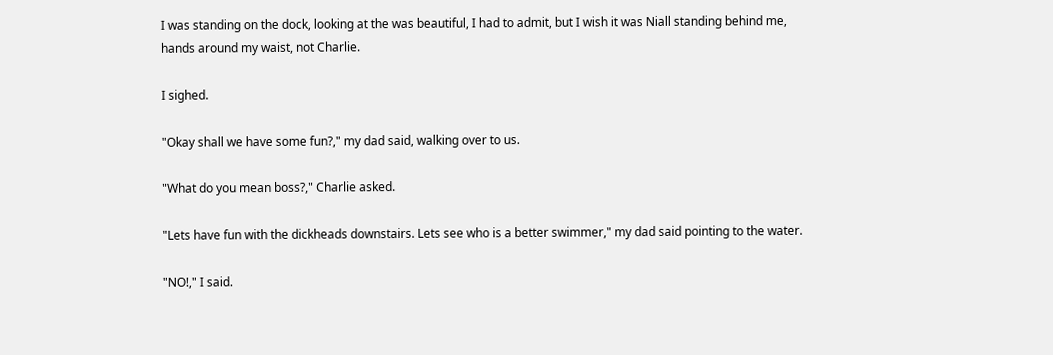I was standing on the dock, looking at the was beautiful, I had to admit, but I wish it was Niall standing behind me, hands around my waist, not Charlie.

I sighed.

"Okay shall we have some fun?," my dad said, walking over to us.

"What do you mean boss?," Charlie asked.

"Lets have fun with the dickheads downstairs. Lets see who is a better swimmer," my dad said pointing to the water.

"NO!," I said.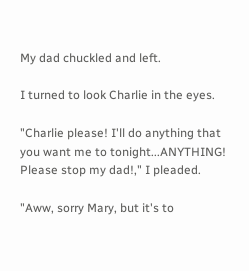My dad chuckled and left.

I turned to look Charlie in the eyes.

"Charlie please! I'll do anything that you want me to tonight...ANYTHING! Please stop my dad!," I pleaded.

"Aww, sorry Mary, but it's to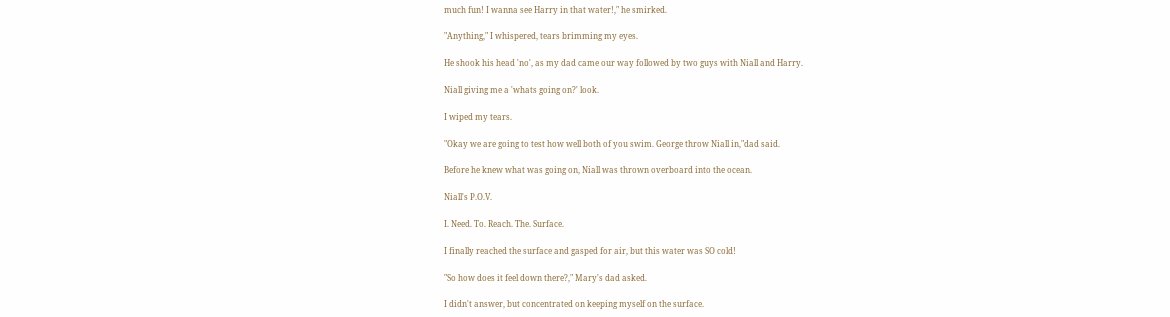much fun! I wanna see Harry in that water!," he smirked.

"Anything," I whispered, tears brimming my eyes.

He shook his head 'no', as my dad came our way followed by two guys with Niall and Harry.

Niall giving me a 'whats going on?' look.

I wiped my tears.

"Okay we are going to test how well both of you swim. George throw Niall in,"dad said.

Before he knew what was going on, Niall was thrown overboard into the ocean.

Niall's P.O.V.

I. Need. To. Reach. The. Surface.

I finally reached the surface and gasped for air, but this water was SO cold!

"So how does it feel down there?," Mary's dad asked.

I didn't answer, but concentrated on keeping myself on the surface.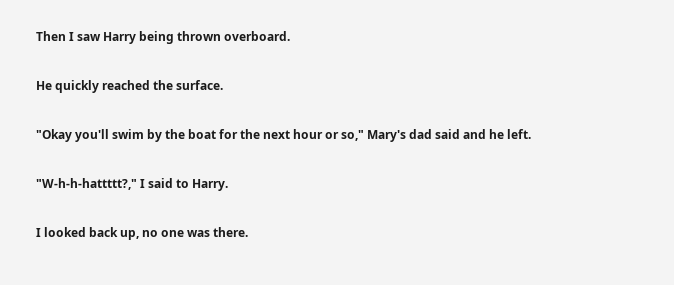Then I saw Harry being thrown overboard.

He quickly reached the surface.

"Okay you'll swim by the boat for the next hour or so," Mary's dad said and he left.

"W-h-h-hattttt?," I said to Harry.

I looked back up, no one was there.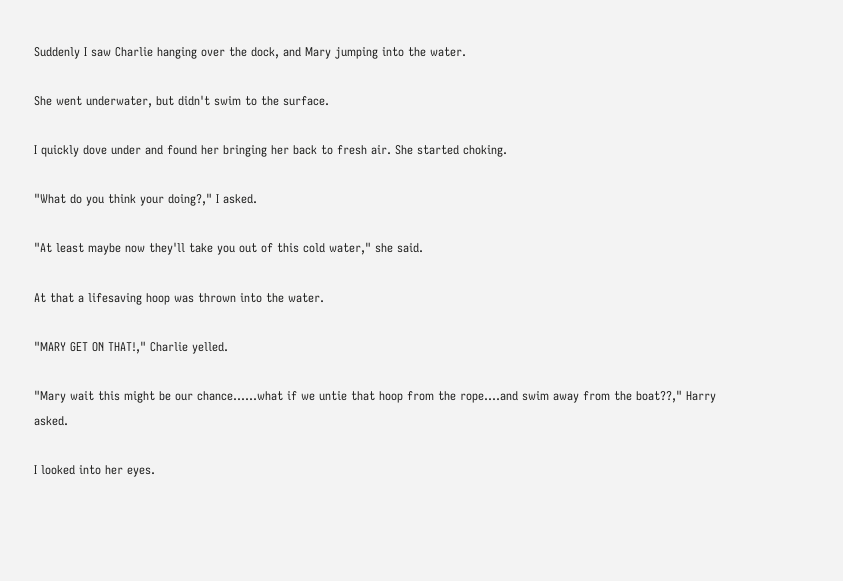Suddenly I saw Charlie hanging over the dock, and Mary jumping into the water.

She went underwater, but didn't swim to the surface.

I quickly dove under and found her bringing her back to fresh air. She started choking.

"What do you think your doing?," I asked.

"At least maybe now they'll take you out of this cold water," she said.

At that a lifesaving hoop was thrown into the water.

"MARY GET ON THAT!," Charlie yelled.

"Mary wait this might be our chance......what if we untie that hoop from the rope....and swim away from the boat??," Harry asked.

I looked into her eyes.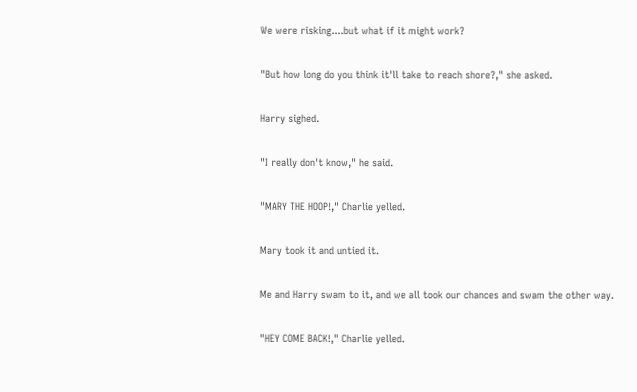We were risking....but what if it might work?

"But how long do you think it'll take to reach shore?," she asked.

Harry sighed.

"I really don't know," he said.

"MARY THE HOOP!," Charlie yelled.

Mary took it and untied it.

Me and Harry swam to it, and we all took our chances and swam the other way.

"HEY COME BACK!," Charlie yelled.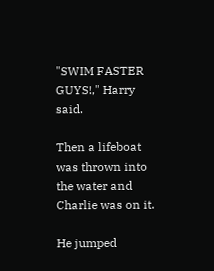"SWIM FASTER GUYS!," Harry said.

Then a lifeboat was thrown into the water and Charlie was on it.

He jumped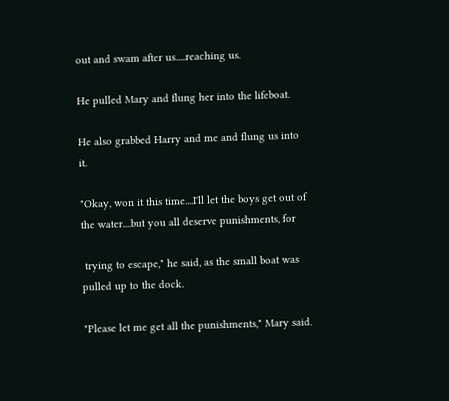out and swam after us.....reaching us.

He pulled Mary and flung her into the lifeboat.

He also grabbed Harry and me and flung us into it.

"Okay, won it this time....I'll let the boys get out of the water....but you all deserve punishments, for

 trying to escape," he said, as the small boat was pulled up to the dock.

"Please let me get all the punishments," Mary said.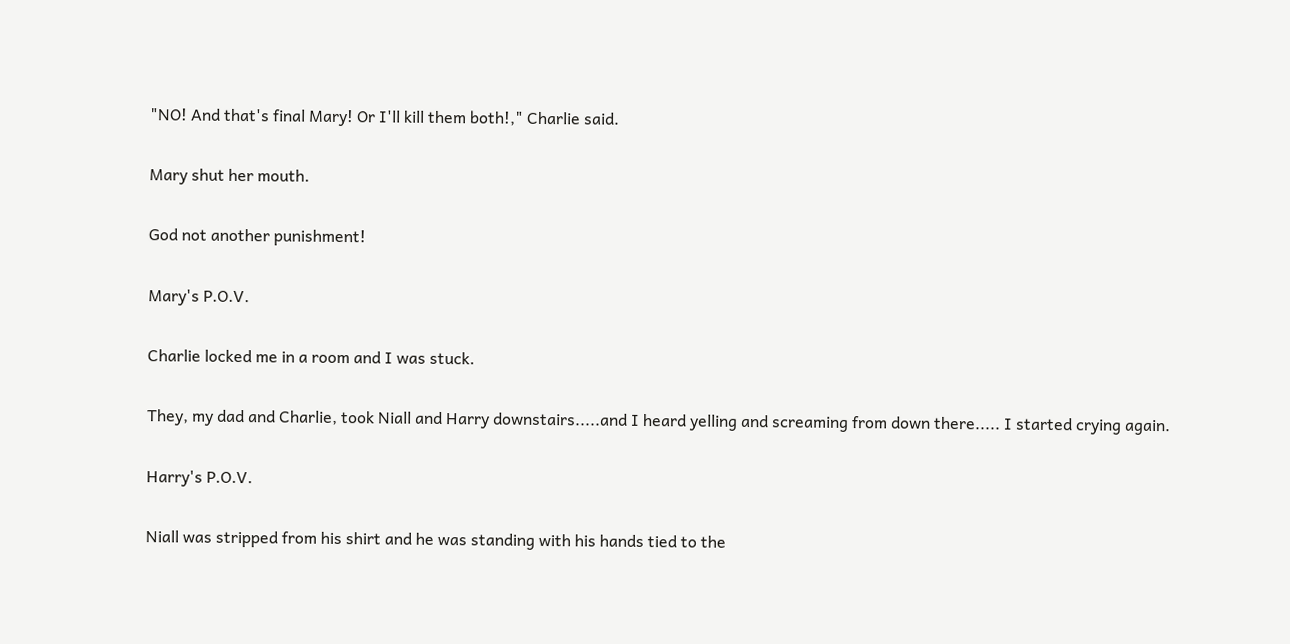"NO! And that's final Mary! Or I'll kill them both!," Charlie said.

Mary shut her mouth.

God not another punishment!

Mary's P.O.V.

Charlie locked me in a room and I was stuck.

They, my dad and Charlie, took Niall and Harry downstairs.....and I heard yelling and screaming from down there..... I started crying again.

Harry's P.O.V.

Niall was stripped from his shirt and he was standing with his hands tied to the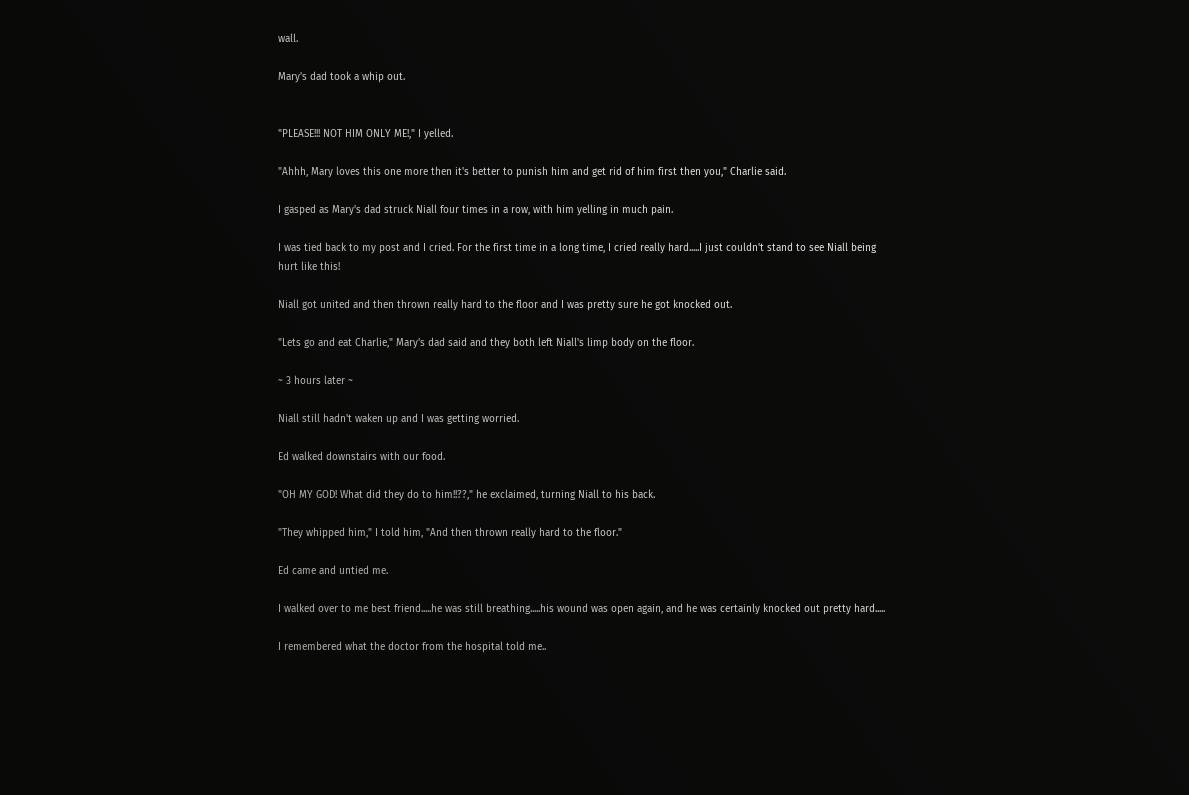wall.

Mary's dad took a whip out.


"PLEASE!!! NOT HIM ONLY ME!," I yelled.

"Ahhh, Mary loves this one more then it's better to punish him and get rid of him first then you," Charlie said.

I gasped as Mary's dad struck Niall four times in a row, with him yelling in much pain.

I was tied back to my post and I cried. For the first time in a long time, I cried really hard.....I just couldn't stand to see Niall being hurt like this!

Niall got united and then thrown really hard to the floor and I was pretty sure he got knocked out.

"Lets go and eat Charlie," Mary's dad said and they both left Niall's limp body on the floor.

~ 3 hours later ~

Niall still hadn't waken up and I was getting worried.

Ed walked downstairs with our food.

"OH MY GOD! What did they do to him!!??," he exclaimed, turning Niall to his back.

"They whipped him," I told him, "And then thrown really hard to the floor."

Ed came and untied me.

I walked over to me best friend.....he was still breathing.....his wound was open again, and he was certainly knocked out pretty hard.....

I remembered what the doctor from the hospital told me..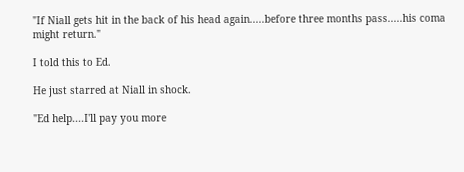"If Niall gets hit in the back of his head again.....before three months pass.....his coma might return."

I told this to Ed.

He just starred at Niall in shock.

"Ed help....I'll pay you more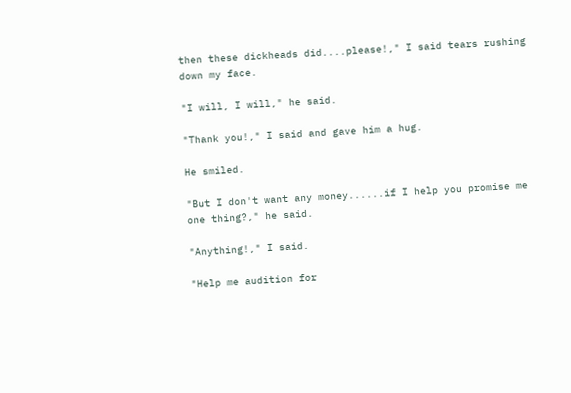then these dickheads did....please!," I said tears rushing down my face.

"I will, I will," he said.

"Thank you!," I said and gave him a hug.

He smiled.

"But I don't want any money......if I help you promise me one thing?," he said.

"Anything!," I said.

"Help me audition for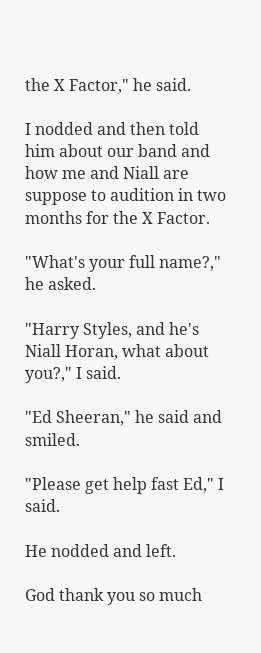the X Factor," he said.

I nodded and then told him about our band and how me and Niall are suppose to audition in two months for the X Factor.

"What's your full name?," he asked.

"Harry Styles, and he's Niall Horan, what about you?," I said.

"Ed Sheeran," he said and smiled.

"Please get help fast Ed," I said.

He nodded and left.

God thank you so much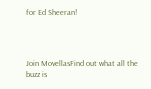for Ed Sheeran!




Join MovellasFind out what all the buzz is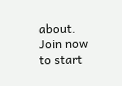about. Join now to start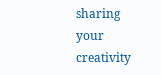sharing your creativity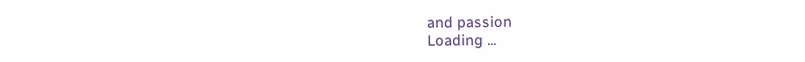and passion
Loading ...